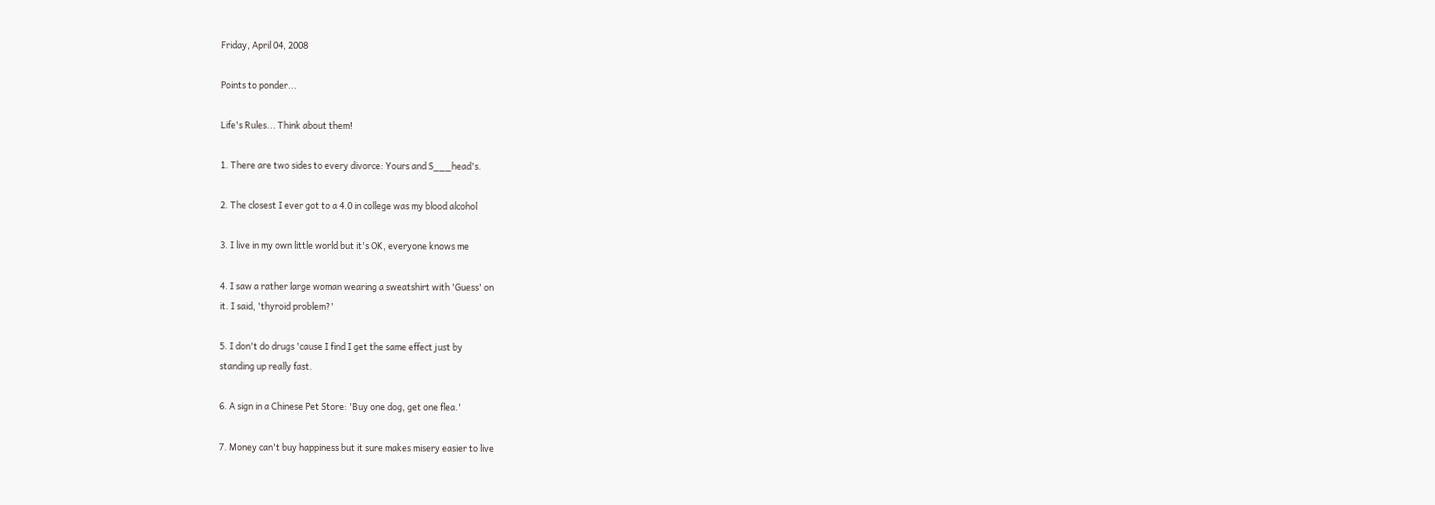Friday, April 04, 2008

Points to ponder...

Life's Rules... Think about them!

1. There are two sides to every divorce: Yours and S___head's.

2. The closest I ever got to a 4.0 in college was my blood alcohol

3. I live in my own little world but it's OK, everyone knows me

4. I saw a rather large woman wearing a sweatshirt with 'Guess' on
it. I said, 'thyroid problem?'

5. I don't do drugs 'cause I find I get the same effect just by
standing up really fast.

6. A sign in a Chinese Pet Store: 'Buy one dog, get one flea.'

7. Money can't buy happiness but it sure makes misery easier to live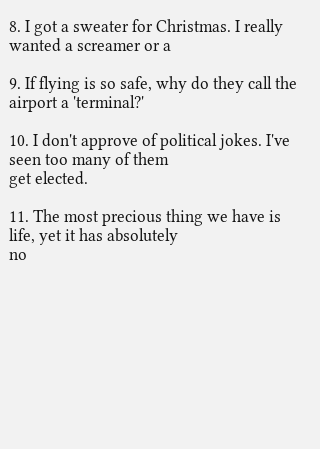8. I got a sweater for Christmas. I really wanted a screamer or a

9. If flying is so safe, why do they call the airport a 'terminal?'

10. I don't approve of political jokes. I've seen too many of them
get elected.

11. The most precious thing we have is life, yet it has absolutely
no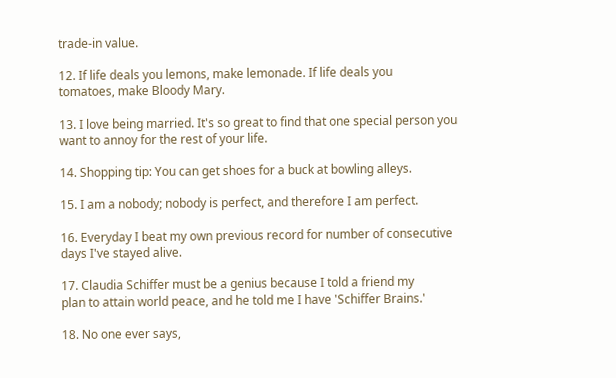trade-in value.

12. If life deals you lemons, make lemonade. If life deals you
tomatoes, make Bloody Mary.

13. I love being married. It's so great to find that one special person you want to annoy for the rest of your life.

14. Shopping tip: You can get shoes for a buck at bowling alleys.

15. I am a nobody; nobody is perfect, and therefore I am perfect.

16. Everyday I beat my own previous record for number of consecutive
days I've stayed alive.

17. Claudia Schiffer must be a genius because I told a friend my
plan to attain world peace, and he told me I have 'Schiffer Brains.'

18. No one ever says,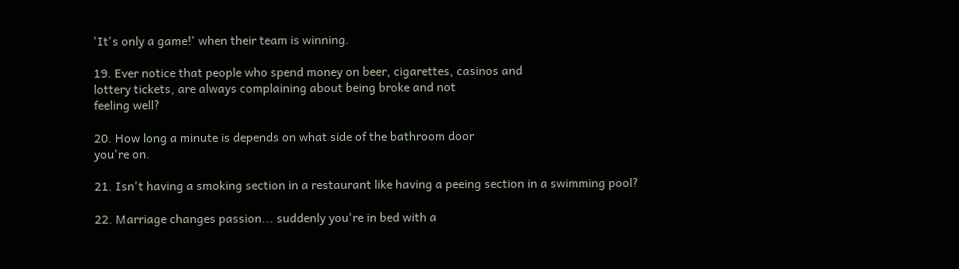'It's only a game!' when their team is winning.

19. Ever notice that people who spend money on beer, cigarettes, casinos and
lottery tickets, are always complaining about being broke and not
feeling well?

20. How long a minute is depends on what side of the bathroom door
you're on.

21. Isn't having a smoking section in a restaurant like having a peeing section in a swimming pool?

22. Marriage changes passion... suddenly you're in bed with a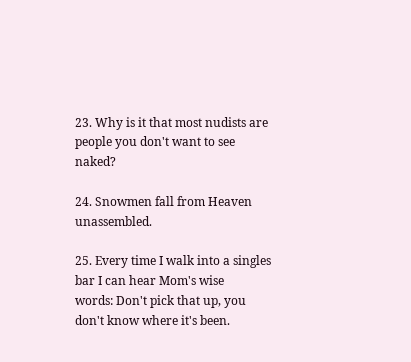23. Why is it that most nudists are people you don't want to see naked?

24. Snowmen fall from Heaven unassembled.

25. Every time I walk into a singles bar I can hear Mom's wise
words: Don't pick that up, you don't know where it's been.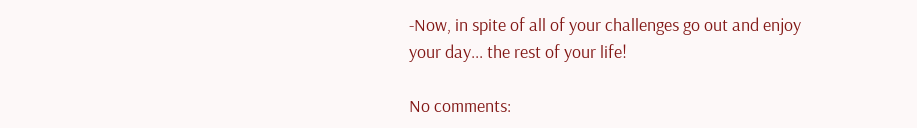-Now, in spite of all of your challenges go out and enjoy your day... the rest of your life!

No comments: